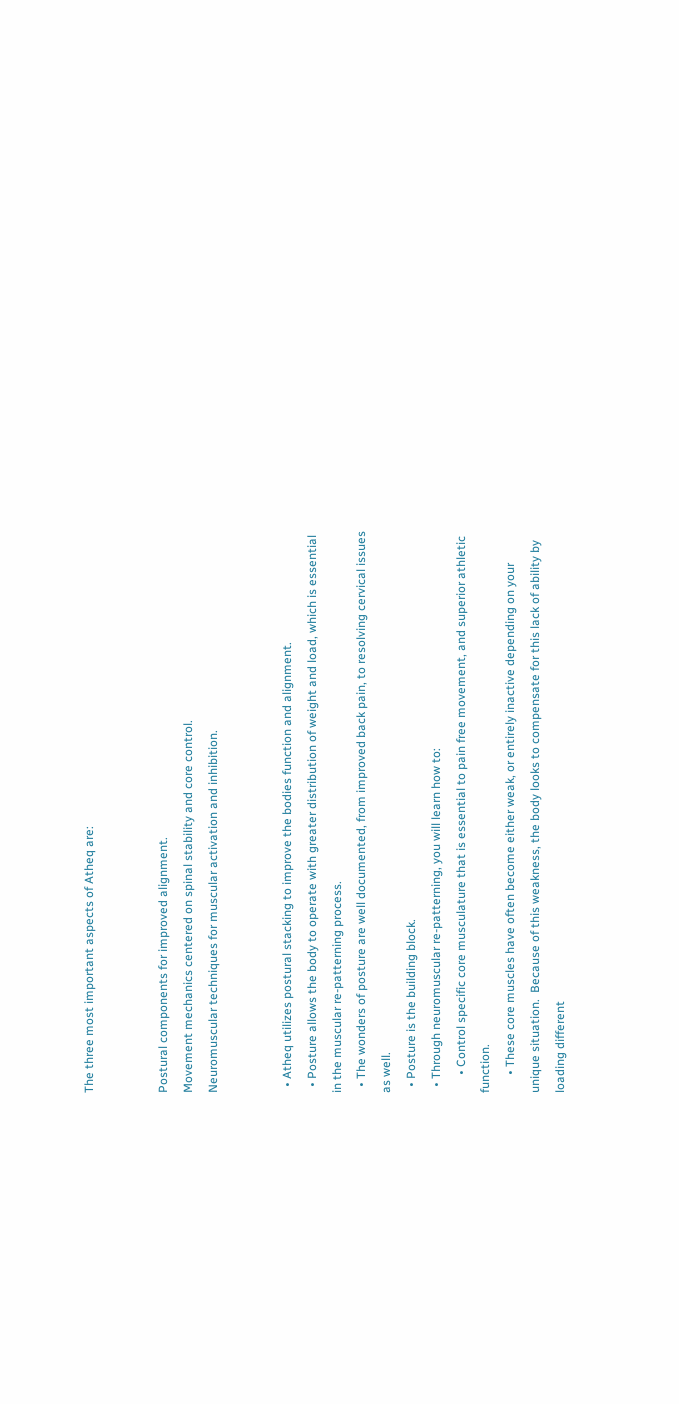The three most important aspects of Atheq are:


Postural components for improved alignment.
Movement mechanics centered on spinal stability and core control.
Neuromuscular techniques for muscular activation and inhibition.


  • Atheq utilizes postural stacking to improve the bodies function and alignment.
  • Posture allows the body to operate with greater distribution of weight and load, which is essential in the muscular re-patterning process.
  • The wonders of posture are well documented, from improved back pain, to resolving cervical issues as well.
  • Posture is the building block.
  • Through neuromuscular re-patterning, you will learn how to:
      • Control specific core musculature that is essential to pain free movement, and superior athletic function.
      • These core muscles have often become either weak, or entirely inactive depending on your unique situation.  Because of this weakness, the body looks to compensate for this lack of ability by loading different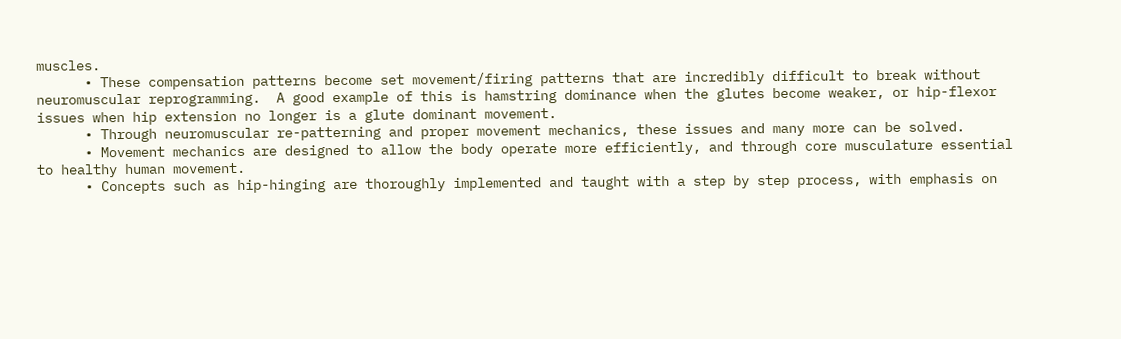muscles.
      • These compensation patterns become set movement/firing patterns that are incredibly difficult to break without neuromuscular reprogramming.  A good example of this is hamstring dominance when the glutes become weaker, or hip-flexor issues when hip extension no longer is a glute dominant movement.
      • Through neuromuscular re-patterning and proper movement mechanics, these issues and many more can be solved.
      • Movement mechanics are designed to allow the body operate more efficiently, and through core musculature essential to healthy human movement.
      • Concepts such as hip-hinging are thoroughly implemented and taught with a step by step process, with emphasis on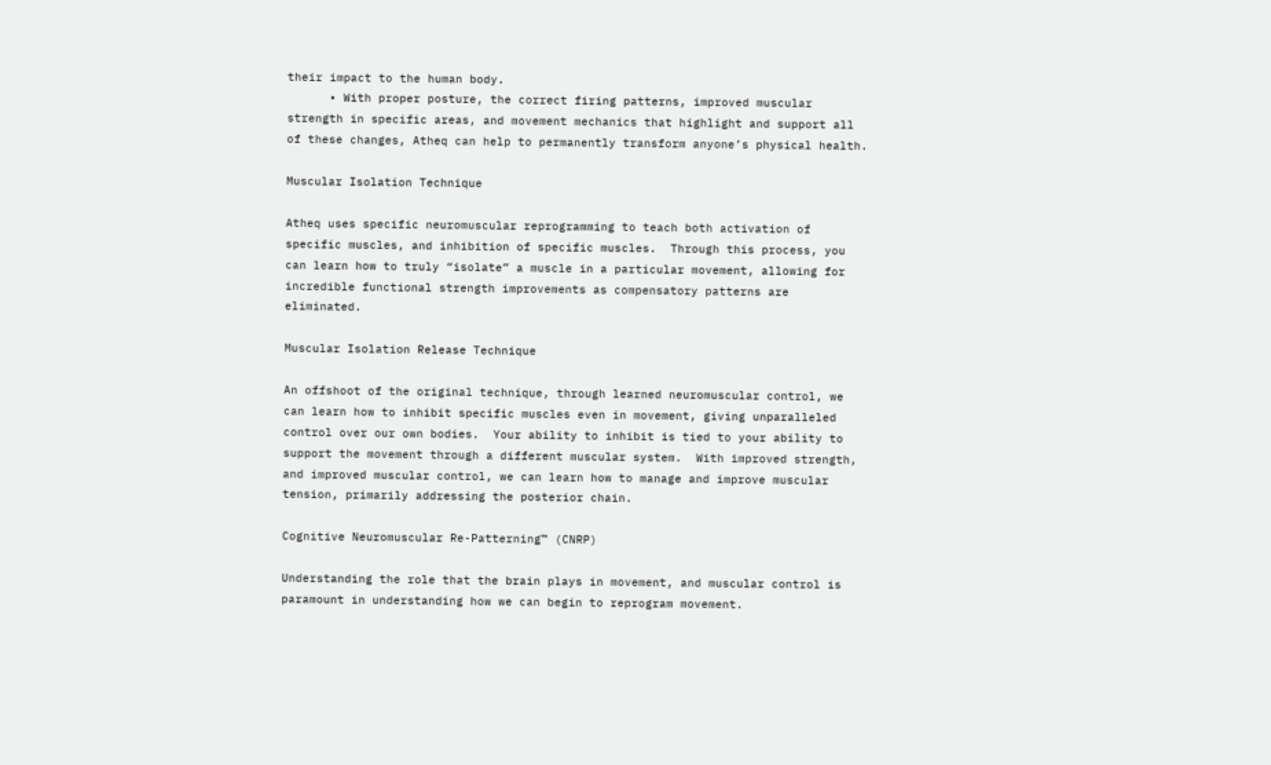their impact to the human body.
      • With proper posture, the correct firing patterns, improved muscular strength in specific areas, and movement mechanics that highlight and support all of these changes, Atheq can help to permanently transform anyone’s physical health.

Muscular Isolation Technique

Atheq uses specific neuromuscular reprogramming to teach both activation of specific muscles, and inhibition of specific muscles.  Through this process, you can learn how to truly “isolate” a muscle in a particular movement, allowing for incredible functional strength improvements as compensatory patterns are eliminated.

Muscular Isolation Release Technique

An offshoot of the original technique, through learned neuromuscular control, we can learn how to inhibit specific muscles even in movement, giving unparalleled control over our own bodies.  Your ability to inhibit is tied to your ability to support the movement through a different muscular system.  With improved strength, and improved muscular control, we can learn how to manage and improve muscular tension, primarily addressing the posterior chain.

Cognitive Neuromuscular Re-Patterning™ (CNRP)

Understanding the role that the brain plays in movement, and muscular control is paramount in understanding how we can begin to reprogram movement.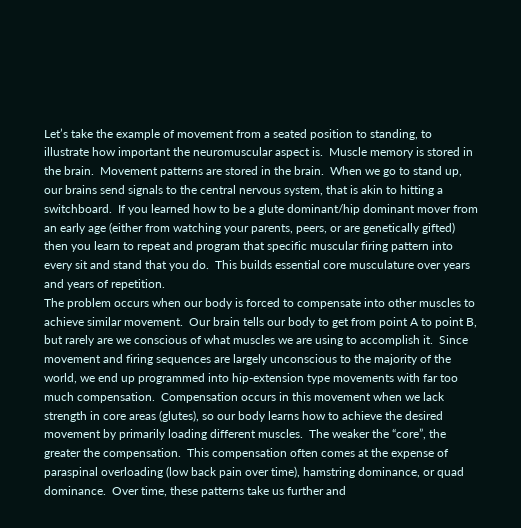Let’s take the example of movement from a seated position to standing, to illustrate how important the neuromuscular aspect is.  Muscle memory is stored in the brain.  Movement patterns are stored in the brain.  When we go to stand up, our brains send signals to the central nervous system, that is akin to hitting a switchboard.  If you learned how to be a glute dominant/hip dominant mover from an early age (either from watching your parents, peers, or are genetically gifted) then you learn to repeat and program that specific muscular firing pattern into every sit and stand that you do.  This builds essential core musculature over years and years of repetition.
The problem occurs when our body is forced to compensate into other muscles to achieve similar movement.  Our brain tells our body to get from point A to point B, but rarely are we conscious of what muscles we are using to accomplish it.  Since movement and firing sequences are largely unconscious to the majority of the world, we end up programmed into hip-extension type movements with far too much compensation.  Compensation occurs in this movement when we lack strength in core areas (glutes), so our body learns how to achieve the desired movement by primarily loading different muscles.  The weaker the “core”, the greater the compensation.  This compensation often comes at the expense of paraspinal overloading (low back pain over time), hamstring dominance, or quad dominance.  Over time, these patterns take us further and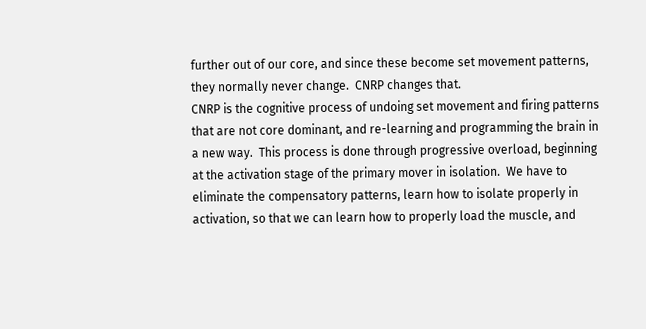further out of our core, and since these become set movement patterns, they normally never change.  CNRP changes that.
CNRP is the cognitive process of undoing set movement and firing patterns that are not core dominant, and re-learning and programming the brain in a new way.  This process is done through progressive overload, beginning at the activation stage of the primary mover in isolation.  We have to eliminate the compensatory patterns, learn how to isolate properly in activation, so that we can learn how to properly load the muscle, and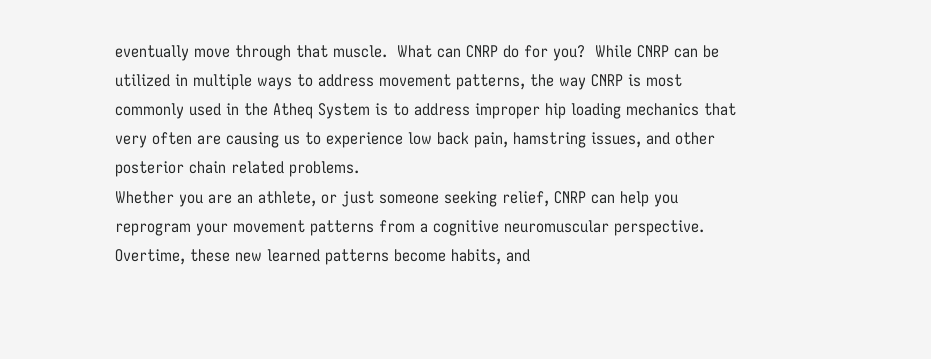eventually move through that muscle.  What can CNRP do for you?  While CNRP can be utilized in multiple ways to address movement patterns, the way CNRP is most commonly used in the Atheq System is to address improper hip loading mechanics that very often are causing us to experience low back pain, hamstring issues, and other posterior chain related problems.
Whether you are an athlete, or just someone seeking relief, CNRP can help you reprogram your movement patterns from a cognitive neuromuscular perspective.  Overtime, these new learned patterns become habits, and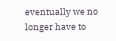eventually we no longer have to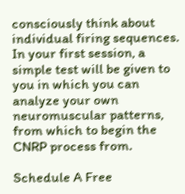consciously think about individual firing sequences.  In your first session, a simple test will be given to you in which you can analyze your own neuromuscular patterns, from which to begin the CNRP process from.

Schedule A Free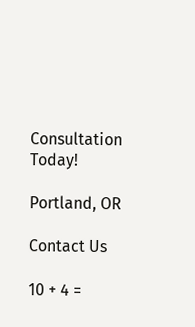Consultation Today!

Portland, OR

Contact Us

10 + 4 =